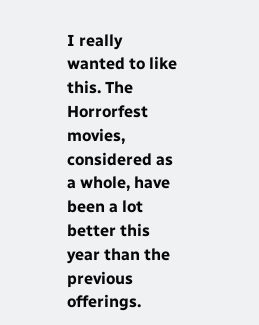I really wanted to like this. The Horrorfest movies, considered as a whole, have been a lot better this year than the previous offerings.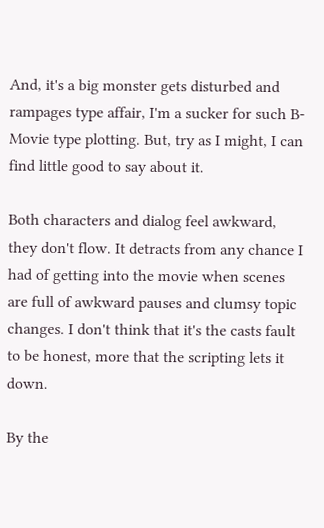And, it's a big monster gets disturbed and rampages type affair, I'm a sucker for such B-Movie type plotting. But, try as I might, I can find little good to say about it.

Both characters and dialog feel awkward, they don't flow. It detracts from any chance I had of getting into the movie when scenes are full of awkward pauses and clumsy topic changes. I don't think that it's the casts fault to be honest, more that the scripting lets it down.

By the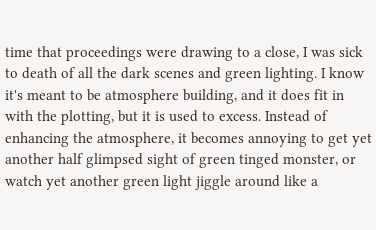time that proceedings were drawing to a close, I was sick to death of all the dark scenes and green lighting. I know it's meant to be atmosphere building, and it does fit in with the plotting, but it is used to excess. Instead of enhancing the atmosphere, it becomes annoying to get yet another half glimpsed sight of green tinged monster, or watch yet another green light jiggle around like a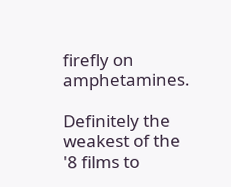firefly on amphetamines.

Definitely the weakest of the '8 films to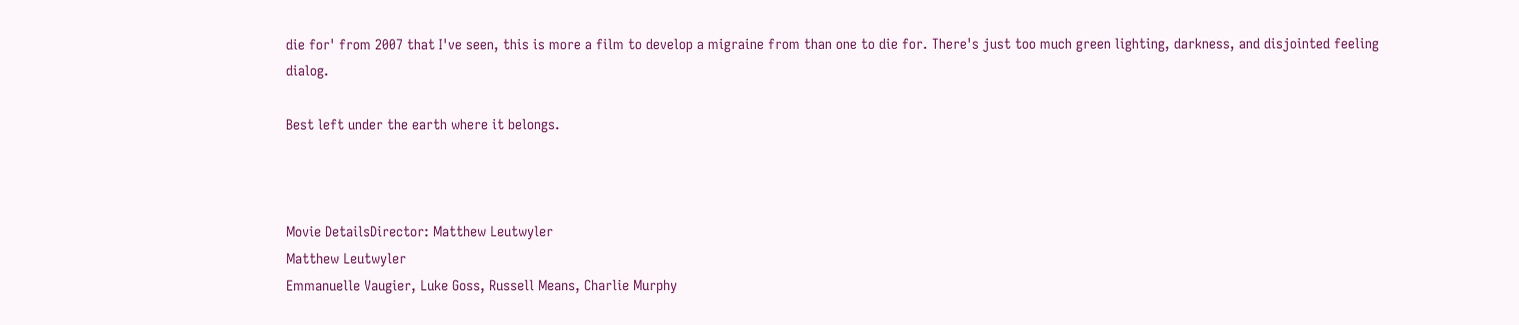die for' from 2007 that I've seen, this is more a film to develop a migraine from than one to die for. There's just too much green lighting, darkness, and disjointed feeling dialog.

Best left under the earth where it belongs.



Movie DetailsDirector: Matthew Leutwyler
Matthew Leutwyler
Emmanuelle Vaugier, Luke Goss, Russell Means, Charlie Murphy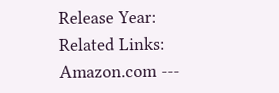Release Year:
Related Links:
Amazon.com ---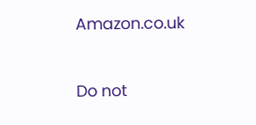Amazon.co.uk


Do not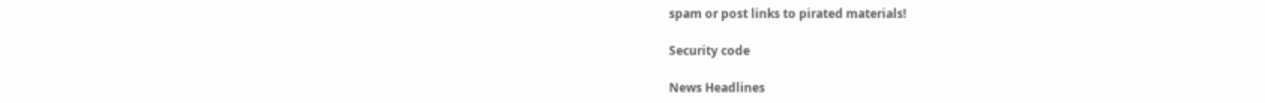spam or post links to pirated materials!

Security code

News Headlines